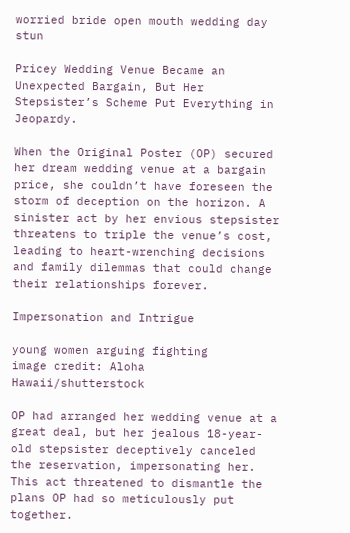worried bride open mouth wedding day stun

Pricey Wedding Venue Became an Unexpected Bargain, But Her Stepsister’s Scheme Put Everything in Jeopardy.

When the Original Poster (OP) secured her dream wedding venue at a bargain price, she couldn’t have foreseen the storm of deception on the horizon. A sinister act by her envious stepsister threatens to triple the venue’s cost, leading to heart-wrenching decisions and family dilemmas that could change their relationships forever.

Impersonation and Intrigue

young women arguing fighting
image credit: Aloha Hawaii/shutterstock

OP had arranged her wedding venue at a great deal, but her jealous 18-year-old stepsister deceptively canceled the reservation, impersonating her. This act threatened to dismantle the plans OP had so meticulously put together.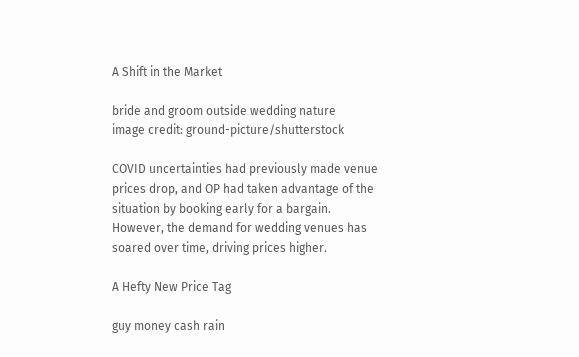A Shift in the Market

bride and groom outside wedding nature
image credit: ground-picture/shutterstock

COVID uncertainties had previously made venue prices drop, and OP had taken advantage of the situation by booking early for a bargain. However, the demand for wedding venues has soared over time, driving prices higher.

A Hefty New Price Tag

guy money cash rain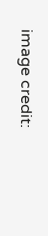image credit: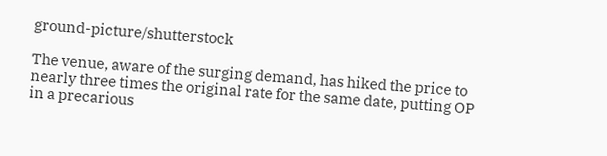ground-picture/shutterstock

The venue, aware of the surging demand, has hiked the price to nearly three times the original rate for the same date, putting OP in a precarious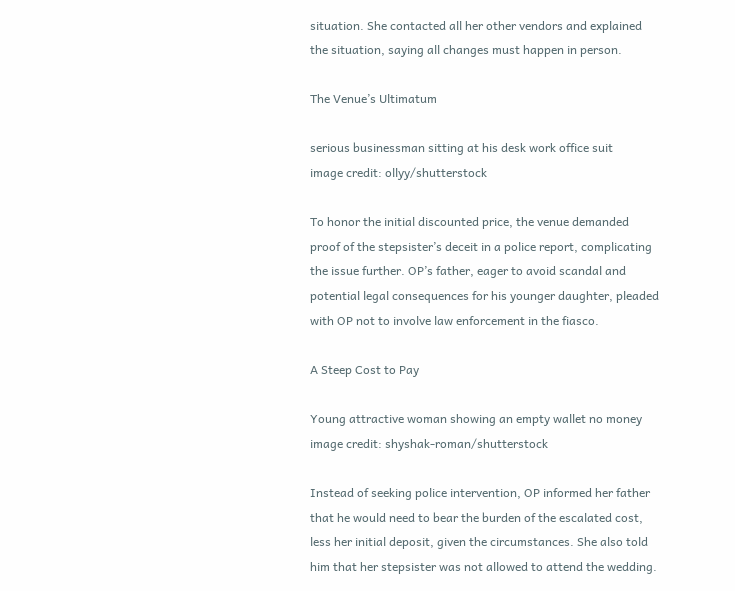situation. She contacted all her other vendors and explained the situation, saying all changes must happen in person.

The Venue’s Ultimatum

serious businessman sitting at his desk work office suit
image credit: ollyy/shutterstock

To honor the initial discounted price, the venue demanded proof of the stepsister’s deceit in a police report, complicating the issue further. OP’s father, eager to avoid scandal and potential legal consequences for his younger daughter, pleaded with OP not to involve law enforcement in the fiasco.

A Steep Cost to Pay

Young attractive woman showing an empty wallet no money
image credit: shyshak-roman/shutterstock

Instead of seeking police intervention, OP informed her father that he would need to bear the burden of the escalated cost, less her initial deposit, given the circumstances. She also told him that her stepsister was not allowed to attend the wedding.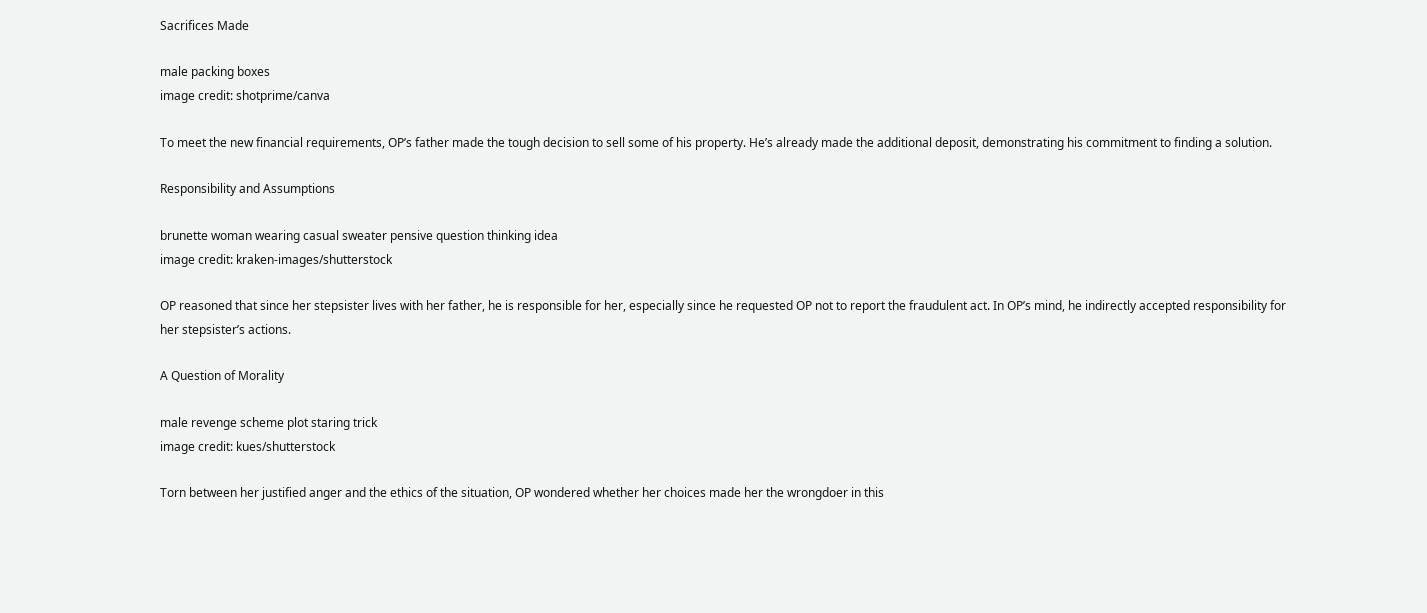Sacrifices Made

male packing boxes
image credit: shotprime/canva

To meet the new financial requirements, OP’s father made the tough decision to sell some of his property. He’s already made the additional deposit, demonstrating his commitment to finding a solution.

Responsibility and Assumptions

brunette woman wearing casual sweater pensive question thinking idea
image credit: kraken-images/shutterstock

OP reasoned that since her stepsister lives with her father, he is responsible for her, especially since he requested OP not to report the fraudulent act. In OP’s mind, he indirectly accepted responsibility for her stepsister’s actions.

A Question of Morality

male revenge scheme plot staring trick
image credit: kues/shutterstock

Torn between her justified anger and the ethics of the situation, OP wondered whether her choices made her the wrongdoer in this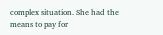complex situation. She had the means to pay for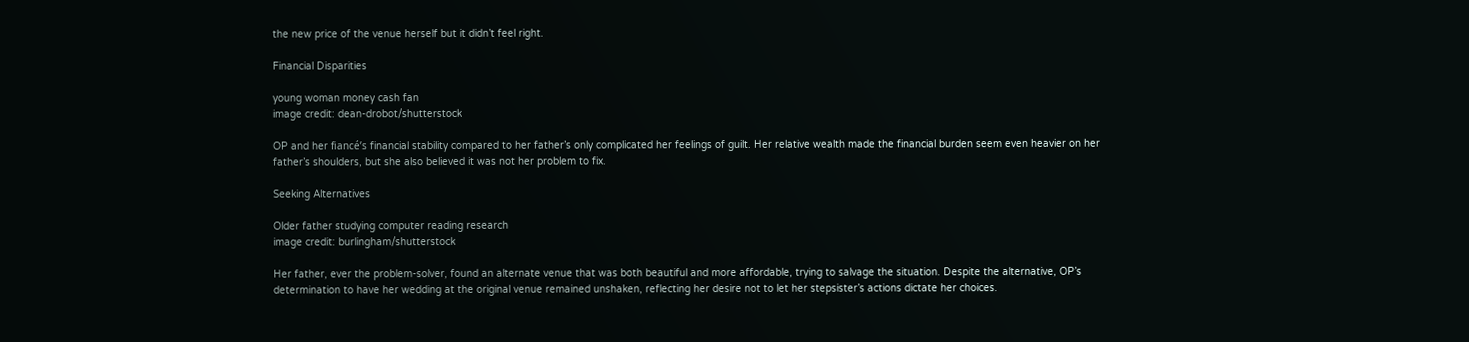the new price of the venue herself but it didn’t feel right.

Financial Disparities

young woman money cash fan
image credit: dean-drobot/shutterstock

OP and her fiancé’s financial stability compared to her father’s only complicated her feelings of guilt. Her relative wealth made the financial burden seem even heavier on her father’s shoulders, but she also believed it was not her problem to fix.

Seeking Alternatives

Older father studying computer reading research
image credit: burlingham/shutterstock

Her father, ever the problem-solver, found an alternate venue that was both beautiful and more affordable, trying to salvage the situation. Despite the alternative, OP’s determination to have her wedding at the original venue remained unshaken, reflecting her desire not to let her stepsister’s actions dictate her choices.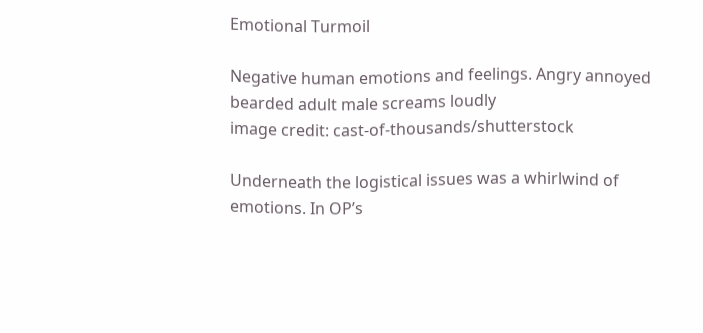Emotional Turmoil

Negative human emotions and feelings. Angry annoyed bearded adult male screams loudly
image credit: cast-of-thousands/shutterstock

Underneath the logistical issues was a whirlwind of emotions. In OP’s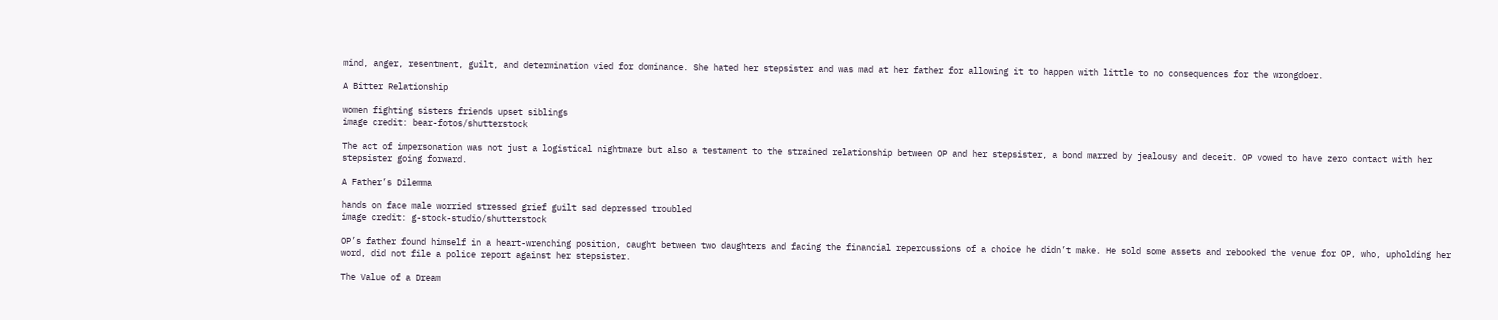mind, anger, resentment, guilt, and determination vied for dominance. She hated her stepsister and was mad at her father for allowing it to happen with little to no consequences for the wrongdoer.

A Bitter Relationship

women fighting sisters friends upset siblings
image credit: bear-fotos/shutterstock

The act of impersonation was not just a logistical nightmare but also a testament to the strained relationship between OP and her stepsister, a bond marred by jealousy and deceit. OP vowed to have zero contact with her stepsister going forward.

A Father’s Dilemma

hands on face male worried stressed grief guilt sad depressed troubled
image credit: g-stock-studio/shutterstock

OP’s father found himself in a heart-wrenching position, caught between two daughters and facing the financial repercussions of a choice he didn’t make. He sold some assets and rebooked the venue for OP, who, upholding her word, did not file a police report against her stepsister.

The Value of a Dream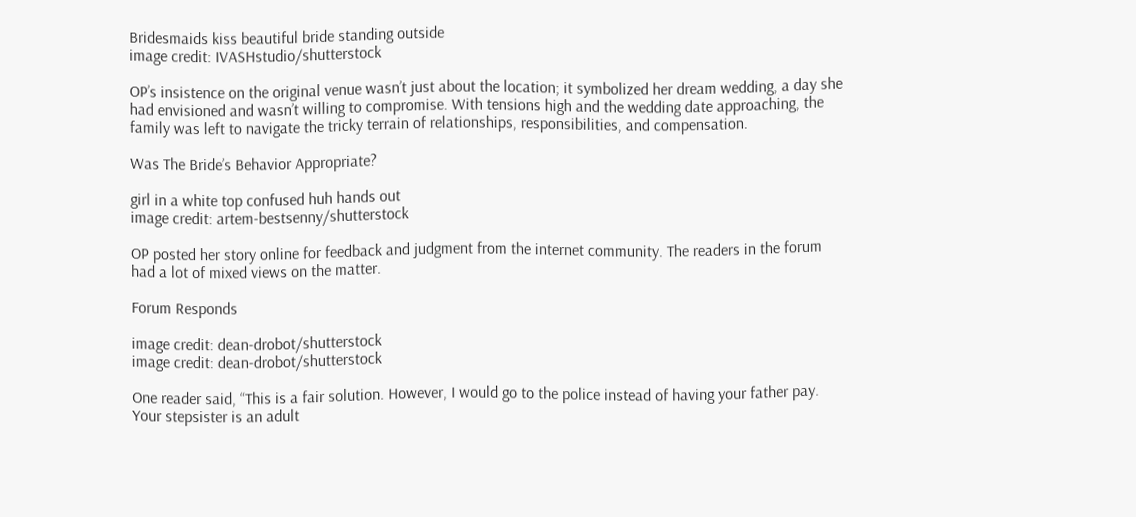Bridesmaids kiss beautiful bride standing outside
image credit: IVASHstudio/shutterstock

OP’s insistence on the original venue wasn’t just about the location; it symbolized her dream wedding, a day she had envisioned and wasn’t willing to compromise. With tensions high and the wedding date approaching, the family was left to navigate the tricky terrain of relationships, responsibilities, and compensation.

Was The Bride’s Behavior Appropriate?

girl in a white top confused huh hands out
image credit: artem-bestsenny/shutterstock

OP posted her story online for feedback and judgment from the internet community. The readers in the forum had a lot of mixed views on the matter.

Forum Responds

image credit: dean-drobot/shutterstock
image credit: dean-drobot/shutterstock

One reader said, “This is a fair solution. However, I would go to the police instead of having your father pay. Your stepsister is an adult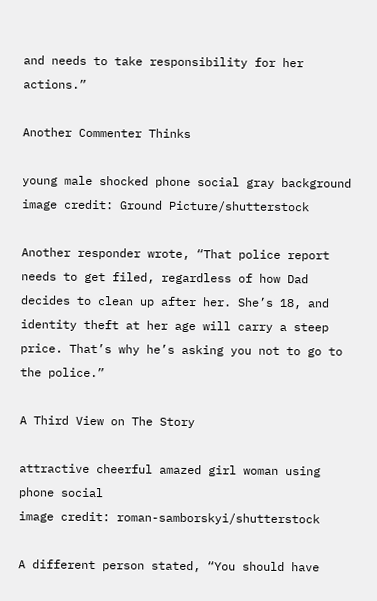and needs to take responsibility for her actions.”

Another Commenter Thinks

young male shocked phone social gray background
image credit: Ground Picture/shutterstock

Another responder wrote, “That police report needs to get filed, regardless of how Dad decides to clean up after her. She’s 18, and identity theft at her age will carry a steep price. That’s why he’s asking you not to go to the police.”

A Third View on The Story

attractive cheerful amazed girl woman using phone social
image credit: roman-samborskyi/shutterstock

A different person stated, “You should have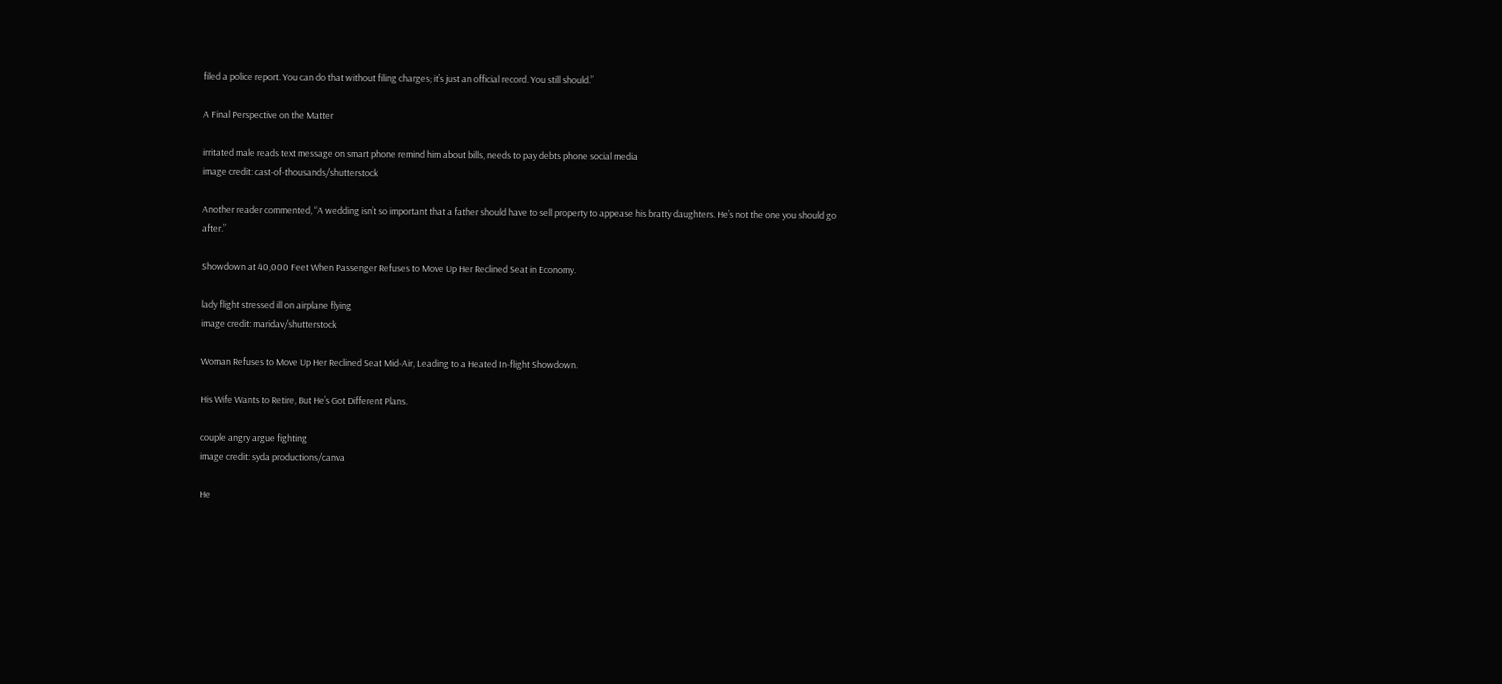filed a police report. You can do that without filing charges; it’s just an official record. You still should.”

A Final Perspective on the Matter

irritated male reads text message on smart phone remind him about bills, needs to pay debts phone social media
image credit: cast-of-thousands/shutterstock

Another reader commented, “A wedding isn’t so important that a father should have to sell property to appease his bratty daughters. He’s not the one you should go after.”

Showdown at 40,000 Feet When Passenger Refuses to Move Up Her Reclined Seat in Economy.

lady flight stressed ill on airplane flying
image credit: maridav/shutterstock

Woman Refuses to Move Up Her Reclined Seat Mid-Air, Leading to a Heated In-flight Showdown.

His Wife Wants to Retire, But He’s Got Different Plans.

couple angry argue fighting
image credit: syda productions/canva

He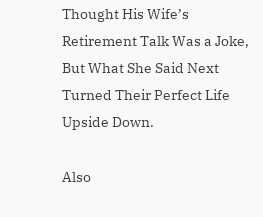Thought His Wife’s Retirement Talk Was a Joke, But What She Said Next Turned Their Perfect Life Upside Down.

Also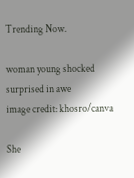Trending Now.

woman young shocked surprised in awe
image credit: khosro/canva

She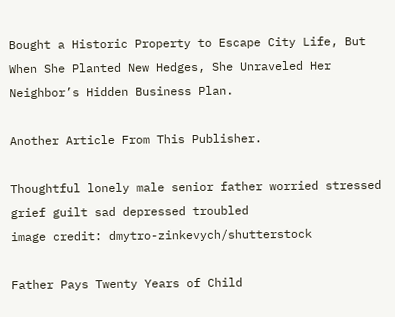Bought a Historic Property to Escape City Life, But When She Planted New Hedges, She Unraveled Her Neighbor’s Hidden Business Plan.

Another Article From This Publisher.

Thoughtful lonely male senior father worried stressed grief guilt sad depressed troubled
image credit: dmytro-zinkevych/shutterstock

Father Pays Twenty Years of Child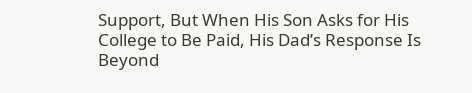Support, But When His Son Asks for His College to Be Paid, His Dad’s Response Is Beyond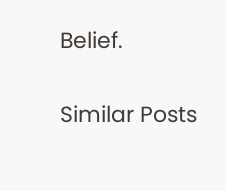Belief.

Similar Posts